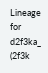Lineage for d2f3ka_ (2f3k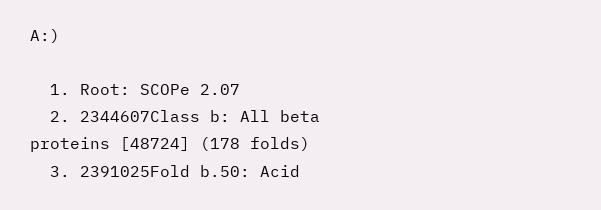A:)

  1. Root: SCOPe 2.07
  2. 2344607Class b: All beta proteins [48724] (178 folds)
  3. 2391025Fold b.50: Acid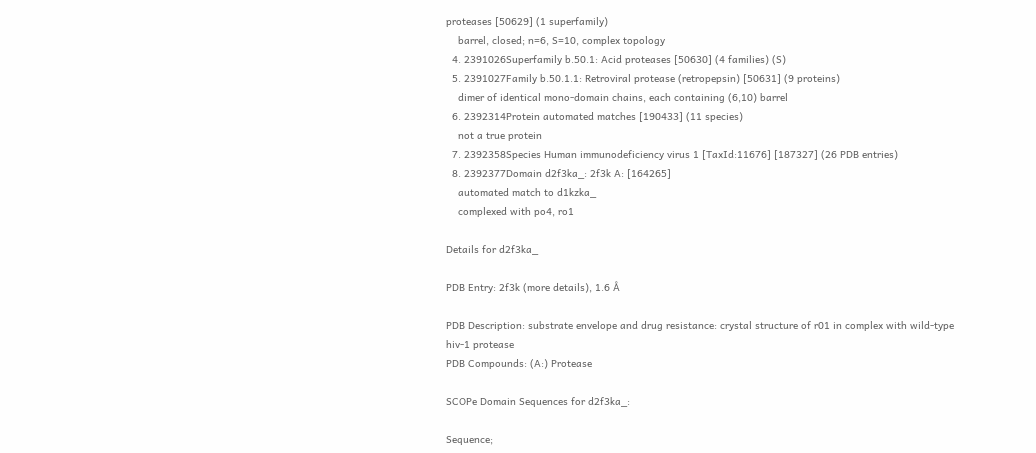proteases [50629] (1 superfamily)
    barrel, closed; n=6, S=10, complex topology
  4. 2391026Superfamily b.50.1: Acid proteases [50630] (4 families) (S)
  5. 2391027Family b.50.1.1: Retroviral protease (retropepsin) [50631] (9 proteins)
    dimer of identical mono-domain chains, each containing (6,10) barrel
  6. 2392314Protein automated matches [190433] (11 species)
    not a true protein
  7. 2392358Species Human immunodeficiency virus 1 [TaxId:11676] [187327] (26 PDB entries)
  8. 2392377Domain d2f3ka_: 2f3k A: [164265]
    automated match to d1kzka_
    complexed with po4, ro1

Details for d2f3ka_

PDB Entry: 2f3k (more details), 1.6 Å

PDB Description: substrate envelope and drug resistance: crystal structure of r01 in complex with wild-type hiv-1 protease
PDB Compounds: (A:) Protease

SCOPe Domain Sequences for d2f3ka_:

Sequence;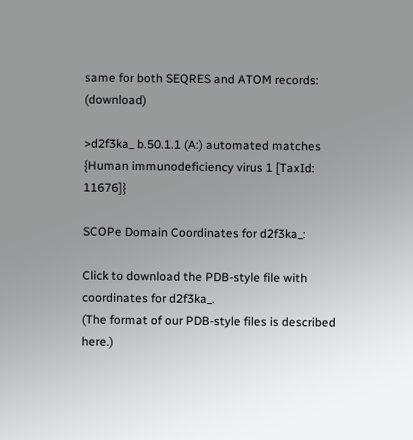same for both SEQRES and ATOM records: (download)

>d2f3ka_ b.50.1.1 (A:) automated matches {Human immunodeficiency virus 1 [TaxId: 11676]}

SCOPe Domain Coordinates for d2f3ka_:

Click to download the PDB-style file with coordinates for d2f3ka_.
(The format of our PDB-style files is described here.)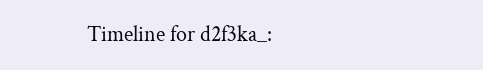Timeline for d2f3ka_: